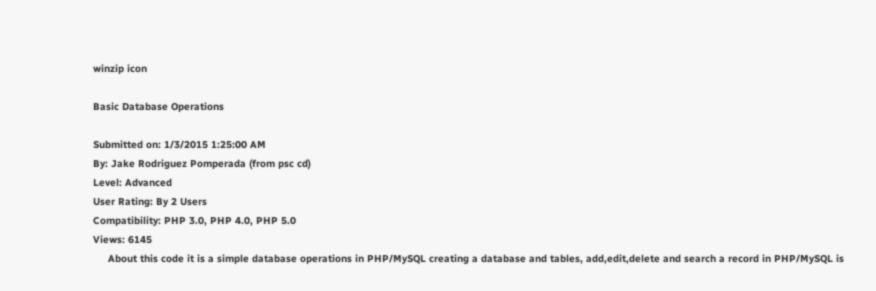winzip icon

Basic Database Operations

Submitted on: 1/3/2015 1:25:00 AM
By: Jake Rodriguez Pomperada (from psc cd)
Level: Advanced
User Rating: By 2 Users
Compatibility: PHP 3.0, PHP 4.0, PHP 5.0
Views: 6145
     About this code it is a simple database operations in PHP/MySQL creating a database and tables, add,edit,delete and search a record in PHP/MySQL is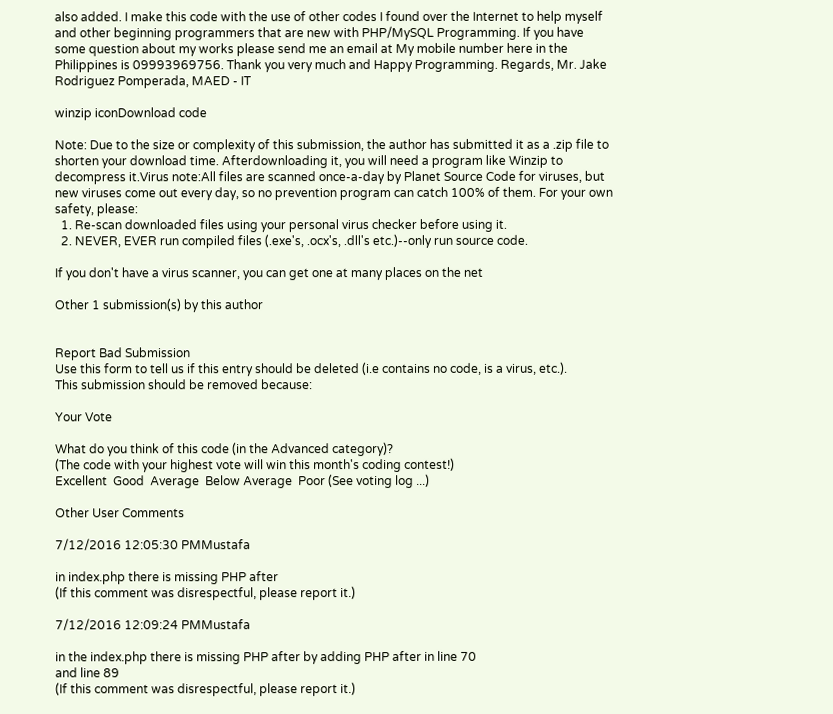also added. I make this code with the use of other codes I found over the Internet to help myself and other beginning programmers that are new with PHP/MySQL Programming. If you have some question about my works please send me an email at My mobile number here in the Philippines is 09993969756. Thank you very much and Happy Programming. Regards, Mr. Jake Rodriguez Pomperada, MAED - IT

winzip iconDownload code

Note: Due to the size or complexity of this submission, the author has submitted it as a .zip file to shorten your download time. Afterdownloading it, you will need a program like Winzip to decompress it.Virus note:All files are scanned once-a-day by Planet Source Code for viruses, but new viruses come out every day, so no prevention program can catch 100% of them. For your own safety, please:
  1. Re-scan downloaded files using your personal virus checker before using it.
  2. NEVER, EVER run compiled files (.exe's, .ocx's, .dll's etc.)--only run source code.

If you don't have a virus scanner, you can get one at many places on the net

Other 1 submission(s) by this author


Report Bad Submission
Use this form to tell us if this entry should be deleted (i.e contains no code, is a virus, etc.).
This submission should be removed because:

Your Vote

What do you think of this code (in the Advanced category)?
(The code with your highest vote will win this month's coding contest!)
Excellent  Good  Average  Below Average  Poor (See voting log ...)

Other User Comments

7/12/2016 12:05:30 PMMustafa

in index.php there is missing PHP after
(If this comment was disrespectful, please report it.)

7/12/2016 12:09:24 PMMustafa

in the index.php there is missing PHP after by adding PHP after in line 70
and line 89
(If this comment was disrespectful, please report it.)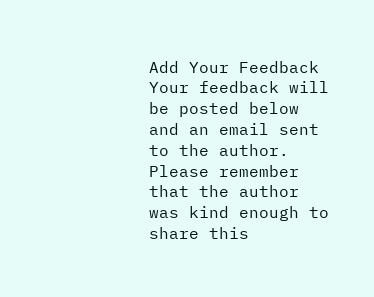Add Your Feedback
Your feedback will be posted below and an email sent to the author. Please remember that the author was kind enough to share this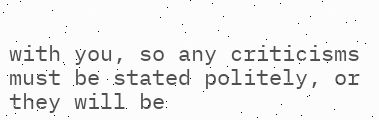with you, so any criticisms must be stated politely, or they will be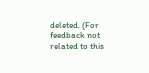deleted. (For feedback not related to this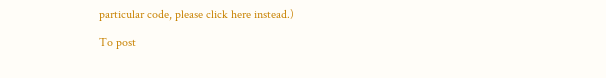particular code, please click here instead.)

To post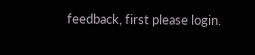feedback, first please login.